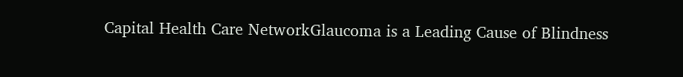Capital Health Care NetworkGlaucoma is a Leading Cause of Blindness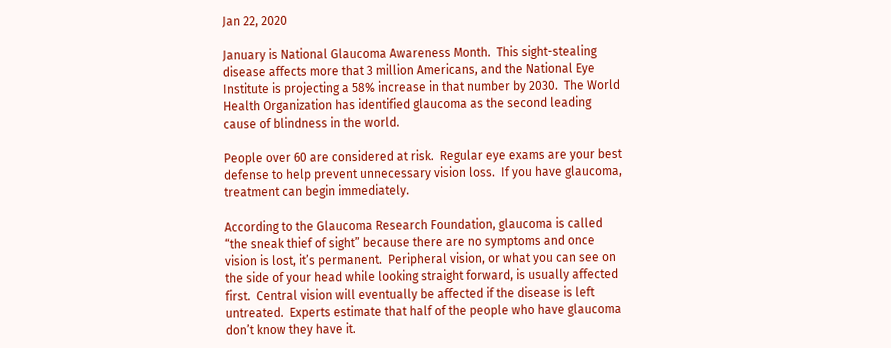Jan 22, 2020

January is National Glaucoma Awareness Month.  This sight-stealing disease affects more that 3 million Americans, and the National Eye Institute is projecting a 58% increase in that number by 2030.  The World Health Organization has identified glaucoma as the second leading cause of blindness in the world.

People over 60 are considered at risk.  Regular eye exams are your best defense to help prevent unnecessary vision loss.  If you have glaucoma, treatment can begin immediately.

According to the Glaucoma Research Foundation, glaucoma is called “the sneak thief of sight” because there are no symptoms and once vision is lost, it’s permanent.  Peripheral vision, or what you can see on the side of your head while looking straight forward, is usually affected first.  Central vision will eventually be affected if the disease is left untreated.  Experts estimate that half of the people who have glaucoma don’t know they have it.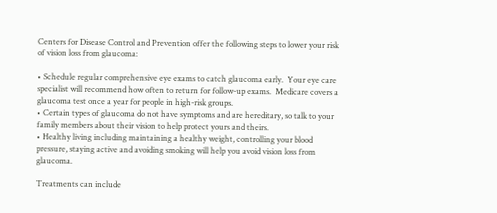Centers for Disease Control and Prevention offer the following steps to lower your risk of vision loss from glaucoma:

• Schedule regular comprehensive eye exams to catch glaucoma early.  Your eye care specialist will recommend how often to return for follow-up exams.  Medicare covers a glaucoma test once a year for people in high-risk groups.
• Certain types of glaucoma do not have symptoms and are hereditary, so talk to your family members about their vision to help protect yours and theirs.
• Healthy living including maintaining a healthy weight, controlling your blood pressure, staying active and avoiding smoking will help you avoid vision loss from glaucoma.

Treatments can include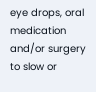eye drops, oral medication and/or surgery to slow or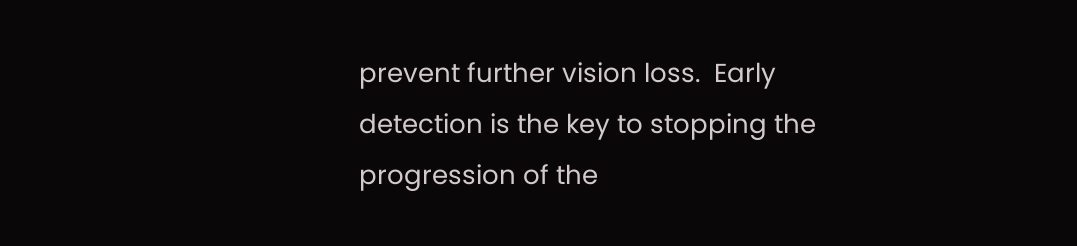prevent further vision loss.  Early detection is the key to stopping the progression of the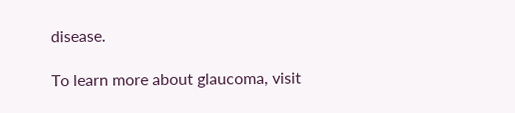disease.

To learn more about glaucoma, visit